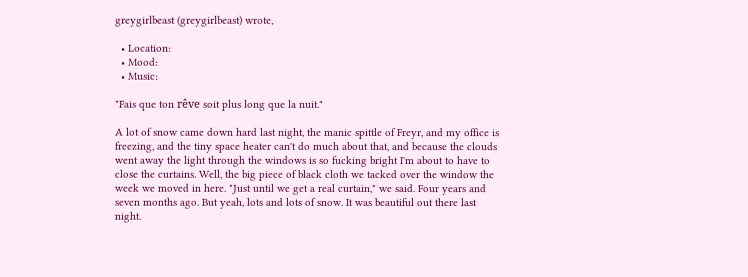greygirlbeast (greygirlbeast) wrote,

  • Location:
  • Mood:
  • Music:

"Fais que ton rêve soit plus long que la nuit."

A lot of snow came down hard last night, the manic spittle of Freyr, and my office is freezing, and the tiny space heater can't do much about that, and because the clouds went away the light through the windows is so fucking bright I'm about to have to close the curtains. Well, the big piece of black cloth we tacked over the window the week we moved in here. "Just until we get a real curtain," we said. Four years and seven months ago. But yeah, lots and lots of snow. It was beautiful out there last night.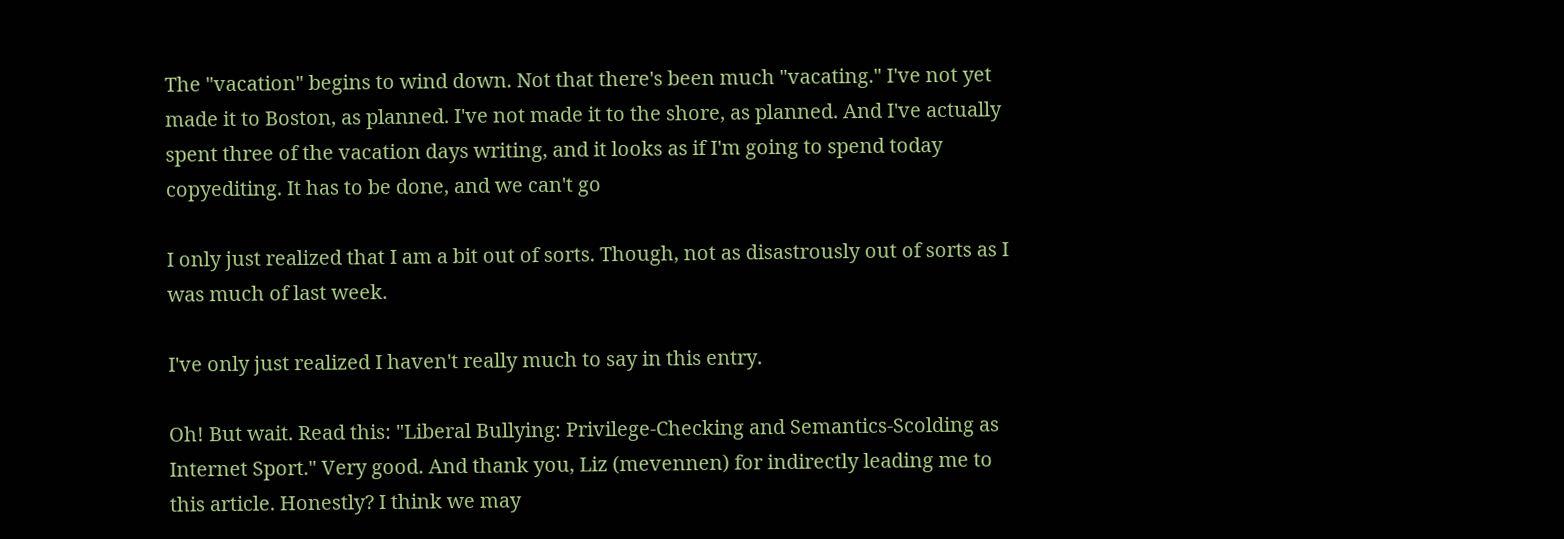The "vacation" begins to wind down. Not that there's been much "vacating." I've not yet made it to Boston, as planned. I've not made it to the shore, as planned. And I've actually spent three of the vacation days writing, and it looks as if I'm going to spend today copyediting. It has to be done, and we can't go

I only just realized that I am a bit out of sorts. Though, not as disastrously out of sorts as I was much of last week.

I've only just realized I haven't really much to say in this entry.

Oh! But wait. Read this: "Liberal Bullying: Privilege-Checking and Semantics-Scolding as Internet Sport." Very good. And thank you, Liz (mevennen) for indirectly leading me to this article. Honestly? I think we may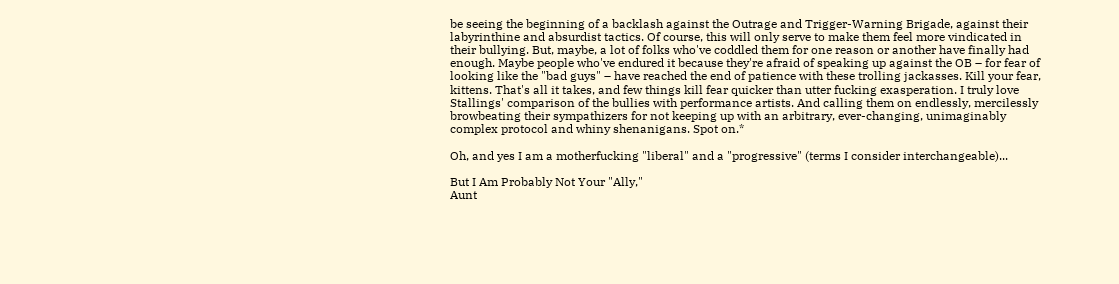be seeing the beginning of a backlash against the Outrage and Trigger-Warning Brigade, against their labyrinthine and absurdist tactics. Of course, this will only serve to make them feel more vindicated in their bullying. But, maybe, a lot of folks who've coddled them for one reason or another have finally had enough. Maybe people who've endured it because they're afraid of speaking up against the OB – for fear of looking like the "bad guys" – have reached the end of patience with these trolling jackasses. Kill your fear, kittens. That's all it takes, and few things kill fear quicker than utter fucking exasperation. I truly love Stallings' comparison of the bullies with performance artists. And calling them on endlessly, mercilessly browbeating their sympathizers for not keeping up with an arbitrary, ever-changing, unimaginably complex protocol and whiny shenanigans. Spot on.*

Oh, and yes I am a motherfucking "liberal" and a "progressive" (terms I consider interchangeable)...

But I Am Probably Not Your "Ally,"
Aunt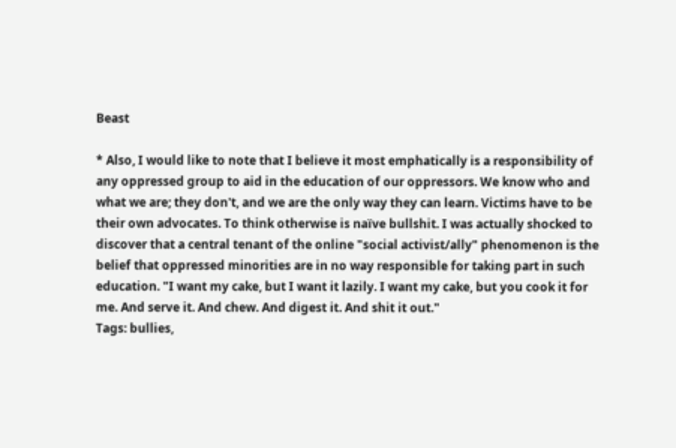Beast

* Also, I would like to note that I believe it most emphatically is a responsibility of any oppressed group to aid in the education of our oppressors. We know who and what we are; they don't, and we are the only way they can learn. Victims have to be their own advocates. To think otherwise is naïve bullshit. I was actually shocked to discover that a central tenant of the online "social activist/ally" phenomenon is the belief that oppressed minorities are in no way responsible for taking part in such education. "I want my cake, but I want it lazily. I want my cake, but you cook it for me. And serve it. And chew. And digest it. And shit it out."
Tags: bullies,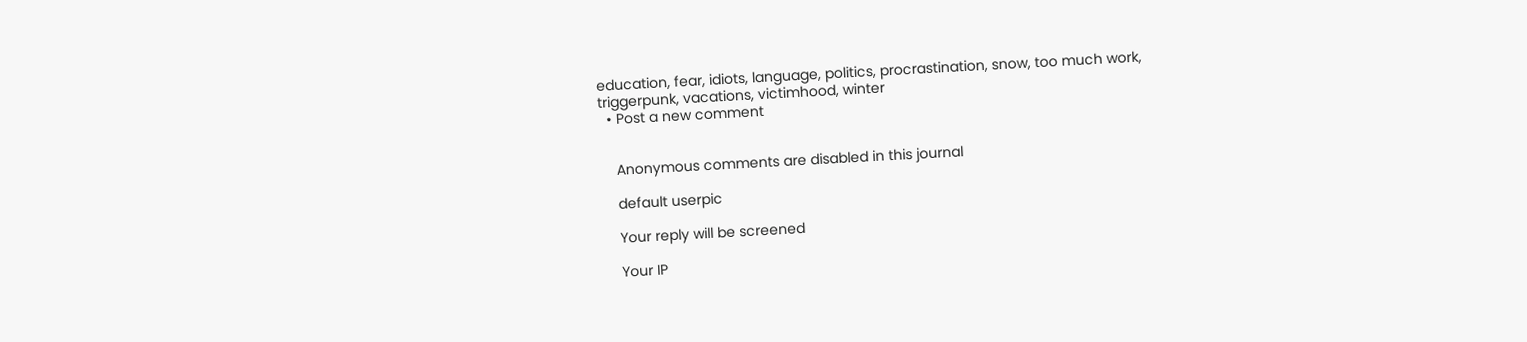education, fear, idiots, language, politics, procrastination, snow, too much work, triggerpunk, vacations, victimhood, winter
  • Post a new comment


    Anonymous comments are disabled in this journal

    default userpic

    Your reply will be screened

    Your IP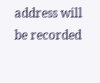address will be recorded